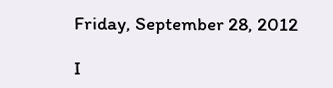Friday, September 28, 2012

I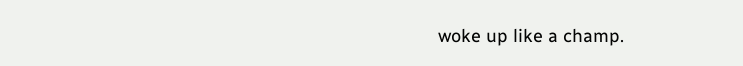woke up like a champ.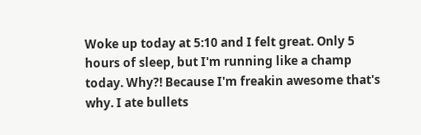Woke up today at 5:10 and I felt great. Only 5 hours of sleep, but I'm running like a champ today. Why?! Because I'm freakin awesome that's why. I ate bullets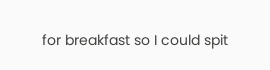for breakfast so I could spit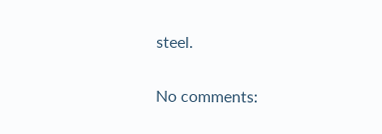steel.

No comments: